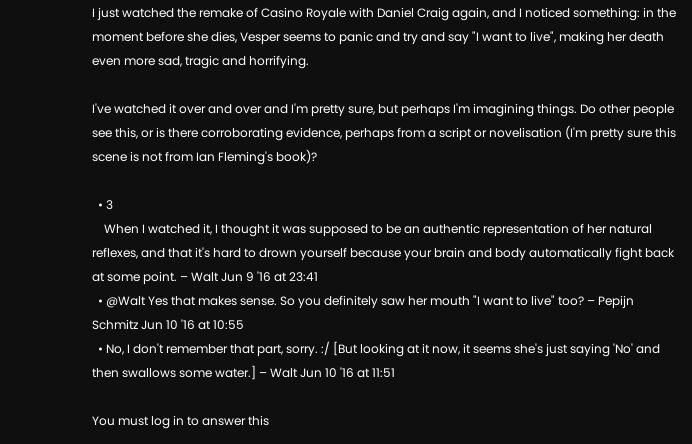I just watched the remake of Casino Royale with Daniel Craig again, and I noticed something: in the moment before she dies, Vesper seems to panic and try and say "I want to live", making her death even more sad, tragic and horrifying.

I've watched it over and over and I'm pretty sure, but perhaps I'm imagining things. Do other people see this, or is there corroborating evidence, perhaps from a script or novelisation (I'm pretty sure this scene is not from Ian Fleming's book)?

  • 3
    When I watched it, I thought it was supposed to be an authentic representation of her natural reflexes, and that it's hard to drown yourself because your brain and body automatically fight back at some point. – Walt Jun 9 '16 at 23:41
  • @Walt Yes that makes sense. So you definitely saw her mouth "I want to live" too? – Pepijn Schmitz Jun 10 '16 at 10:55
  • No, I don't remember that part, sorry. :/ [But looking at it now, it seems she's just saying 'No' and then swallows some water.] – Walt Jun 10 '16 at 11:51

You must log in to answer this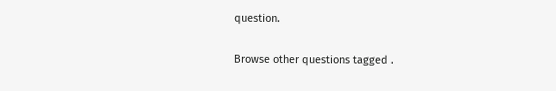question.

Browse other questions tagged .